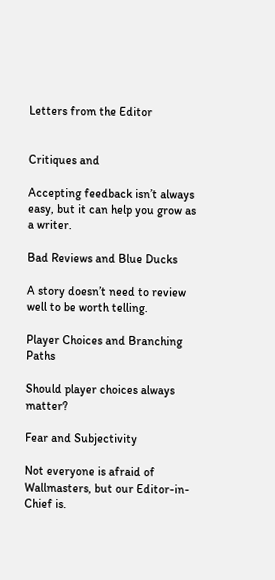Letters from the Editor


Critiques and

Accepting feedback isn’t always easy, but it can help you grow as a writer.

Bad Reviews and Blue Ducks

A story doesn’t need to review well to be worth telling.

Player Choices and Branching Paths

Should player choices always matter?

Fear and Subjectivity

Not everyone is afraid of Wallmasters, but our Editor-in-Chief is.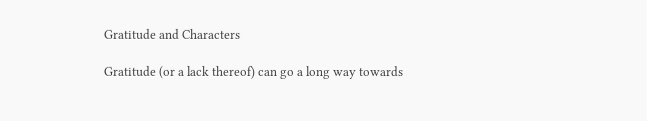Gratitude and Characters

Gratitude (or a lack thereof) can go a long way towards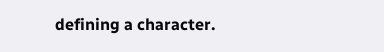defining a character.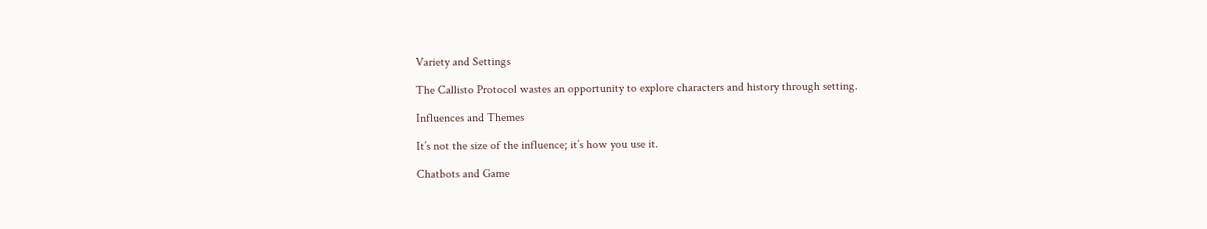Variety and Settings

The Callisto Protocol wastes an opportunity to explore characters and history through setting.

Influences and Themes

It’s not the size of the influence; it’s how you use it.

Chatbots and Game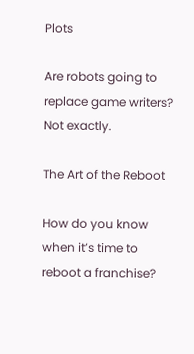Plots

Are robots going to replace game writers? Not exactly.

The Art of the Reboot

How do you know when it’s time to reboot a franchise?